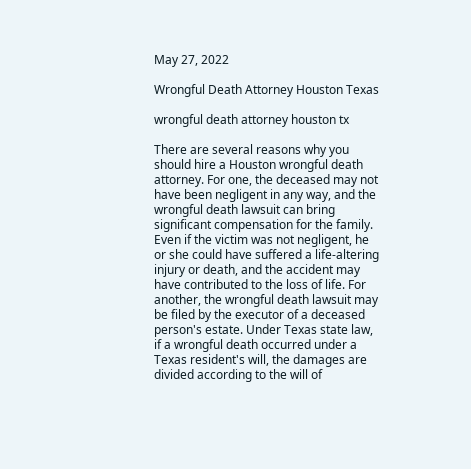May 27, 2022

Wrongful Death Attorney Houston Texas

wrongful death attorney houston tx

There are several reasons why you should hire a Houston wrongful death attorney. For one, the deceased may not have been negligent in any way, and the wrongful death lawsuit can bring significant compensation for the family. Even if the victim was not negligent, he or she could have suffered a life-altering injury or death, and the accident may have contributed to the loss of life. For another, the wrongful death lawsuit may be filed by the executor of a deceased person's estate. Under Texas state law, if a wrongful death occurred under a Texas resident's will, the damages are divided according to the will of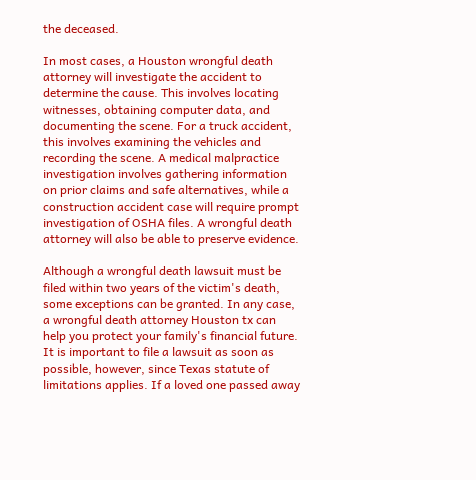the deceased.

In most cases, a Houston wrongful death attorney will investigate the accident to determine the cause. This involves locating witnesses, obtaining computer data, and documenting the scene. For a truck accident, this involves examining the vehicles and recording the scene. A medical malpractice investigation involves gathering information on prior claims and safe alternatives, while a construction accident case will require prompt investigation of OSHA files. A wrongful death attorney will also be able to preserve evidence.

Although a wrongful death lawsuit must be filed within two years of the victim's death, some exceptions can be granted. In any case, a wrongful death attorney Houston tx can help you protect your family's financial future. It is important to file a lawsuit as soon as possible, however, since Texas statute of limitations applies. If a loved one passed away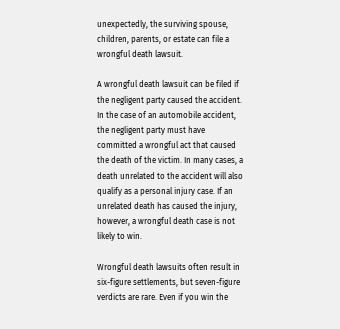unexpectedly, the surviving spouse, children, parents, or estate can file a wrongful death lawsuit.

A wrongful death lawsuit can be filed if the negligent party caused the accident. In the case of an automobile accident, the negligent party must have committed a wrongful act that caused the death of the victim. In many cases, a death unrelated to the accident will also qualify as a personal injury case. If an unrelated death has caused the injury, however, a wrongful death case is not likely to win.

Wrongful death lawsuits often result in six-figure settlements, but seven-figure verdicts are rare. Even if you win the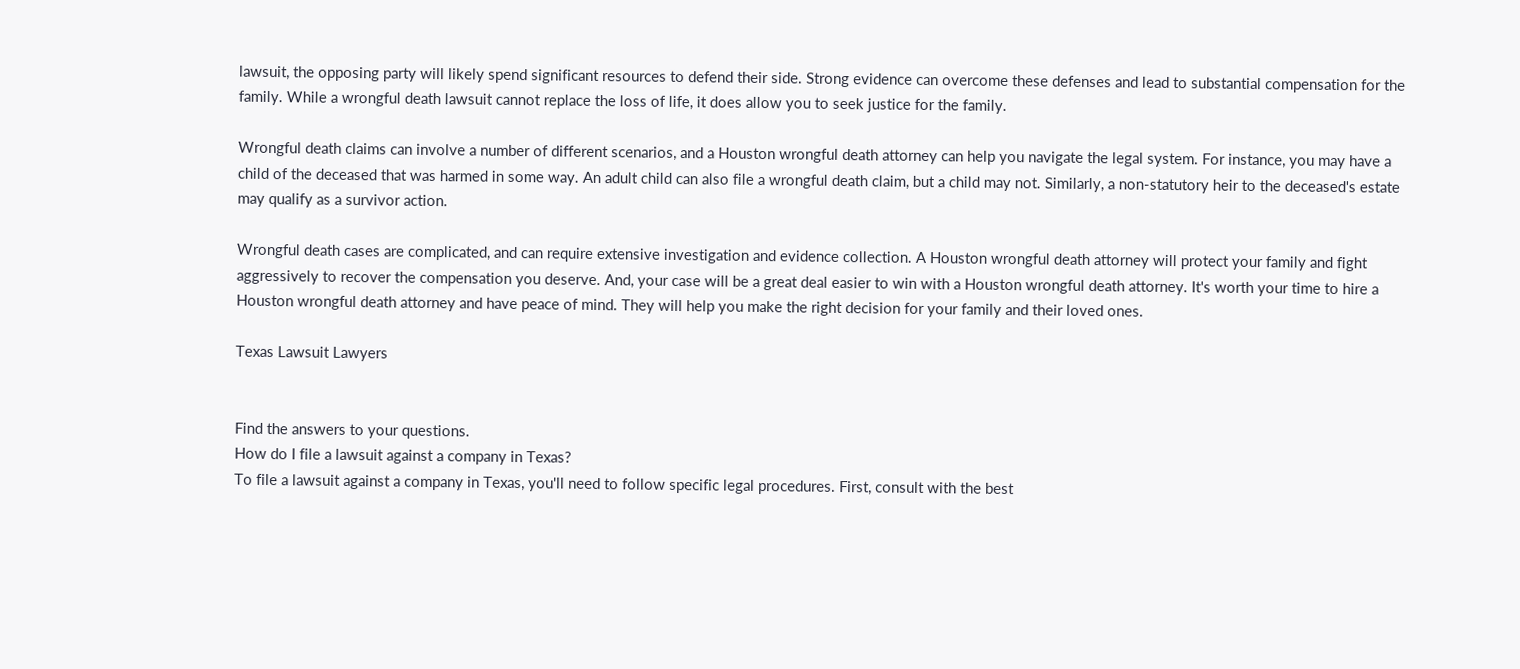lawsuit, the opposing party will likely spend significant resources to defend their side. Strong evidence can overcome these defenses and lead to substantial compensation for the family. While a wrongful death lawsuit cannot replace the loss of life, it does allow you to seek justice for the family.

Wrongful death claims can involve a number of different scenarios, and a Houston wrongful death attorney can help you navigate the legal system. For instance, you may have a child of the deceased that was harmed in some way. An adult child can also file a wrongful death claim, but a child may not. Similarly, a non-statutory heir to the deceased's estate may qualify as a survivor action.

Wrongful death cases are complicated, and can require extensive investigation and evidence collection. A Houston wrongful death attorney will protect your family and fight aggressively to recover the compensation you deserve. And, your case will be a great deal easier to win with a Houston wrongful death attorney. It's worth your time to hire a Houston wrongful death attorney and have peace of mind. They will help you make the right decision for your family and their loved ones.

Texas Lawsuit Lawyers


Find the answers to your questions.
How do I file a lawsuit against a company in Texas?
To file a lawsuit against a company in Texas, you'll need to follow specific legal procedures. First, consult with the best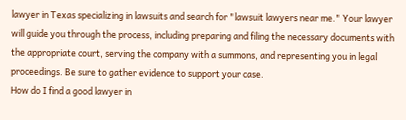lawyer in Texas specializing in lawsuits and search for "lawsuit lawyers near me." Your lawyer will guide you through the process, including preparing and filing the necessary documents with the appropriate court, serving the company with a summons, and representing you in legal proceedings. Be sure to gather evidence to support your case.
How do I find a good lawyer in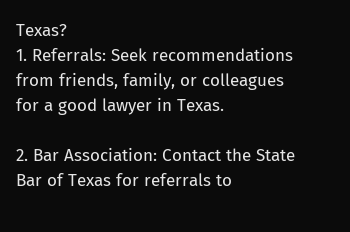Texas?
1. Referrals: Seek recommendations from friends, family, or colleagues for a good lawyer in Texas.

2. Bar Association: Contact the State Bar of Texas for referrals to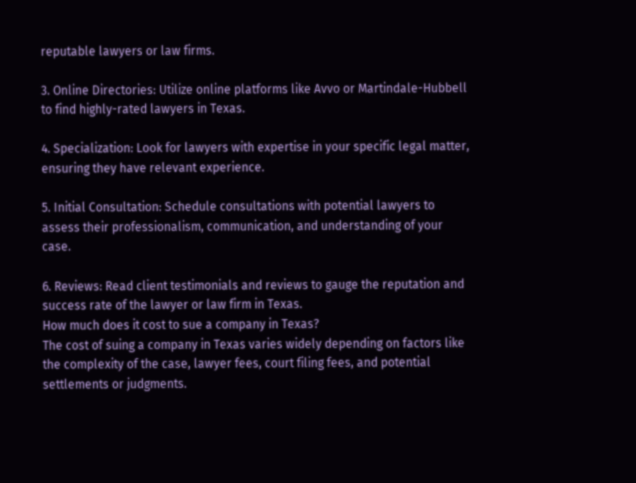reputable lawyers or law firms.

3. Online Directories: Utilize online platforms like Avvo or Martindale-Hubbell to find highly-rated lawyers in Texas.

4. Specialization: Look for lawyers with expertise in your specific legal matter, ensuring they have relevant experience.

5. Initial Consultation: Schedule consultations with potential lawyers to assess their professionalism, communication, and understanding of your case.

6. Reviews: Read client testimonials and reviews to gauge the reputation and success rate of the lawyer or law firm in Texas.
How much does it cost to sue a company in Texas?
The cost of suing a company in Texas varies widely depending on factors like the complexity of the case, lawyer fees, court filing fees, and potential settlements or judgments.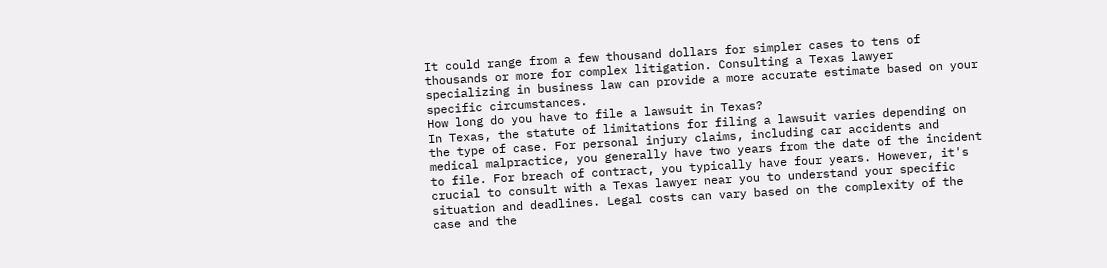It could range from a few thousand dollars for simpler cases to tens of thousands or more for complex litigation. Consulting a Texas lawyer specializing in business law can provide a more accurate estimate based on your specific circumstances.
How long do you have to file a lawsuit in Texas?
In Texas, the statute of limitations for filing a lawsuit varies depending on the type of case. For personal injury claims, including car accidents and medical malpractice, you generally have two years from the date of the incident to file. For breach of contract, you typically have four years. However, it's crucial to consult with a Texas lawyer near you to understand your specific situation and deadlines. Legal costs can vary based on the complexity of the case and the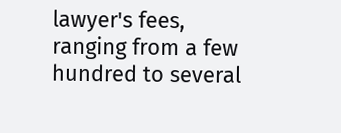lawyer's fees, ranging from a few hundred to several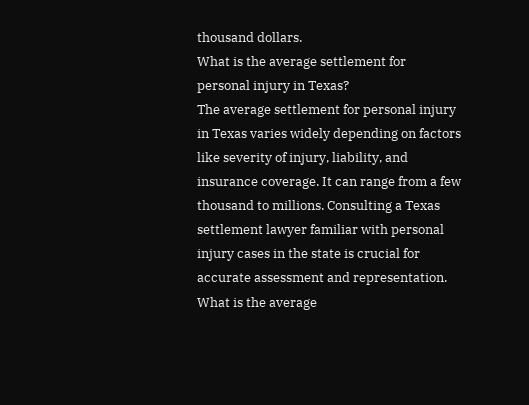thousand dollars.
What is the average settlement for personal injury in Texas?
The average settlement for personal injury in Texas varies widely depending on factors like severity of injury, liability, and insurance coverage. It can range from a few thousand to millions. Consulting a Texas settlement lawyer familiar with personal injury cases in the state is crucial for accurate assessment and representation.
What is the average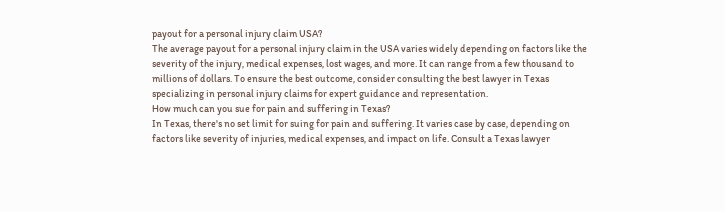payout for a personal injury claim USA?
The average payout for a personal injury claim in the USA varies widely depending on factors like the severity of the injury, medical expenses, lost wages, and more. It can range from a few thousand to millions of dollars. To ensure the best outcome, consider consulting the best lawyer in Texas specializing in personal injury claims for expert guidance and representation.
How much can you sue for pain and suffering in Texas?
In Texas, there's no set limit for suing for pain and suffering. It varies case by case, depending on factors like severity of injuries, medical expenses, and impact on life. Consult a Texas lawyer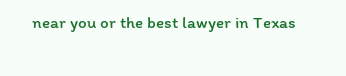near you or the best lawyer in Texas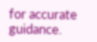for accurate guidance.